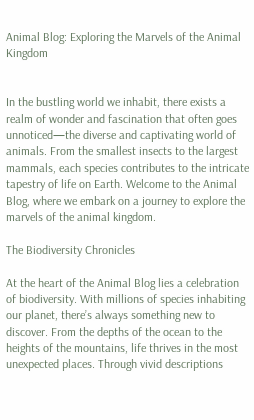Animal Blog: Exploring the Marvels of the Animal Kingdom


In the bustling world we inhabit, there exists a realm of wonder and fascination that often goes unnoticed—the diverse and captivating world of animals. From the smallest insects to the largest mammals, each species contributes to the intricate tapestry of life on Earth. Welcome to the Animal Blog, where we embark on a journey to explore the marvels of the animal kingdom.

The Biodiversity Chronicles

At the heart of the Animal Blog lies a celebration of biodiversity. With millions of species inhabiting our planet, there’s always something new to discover. From the depths of the ocean to the heights of the mountains, life thrives in the most unexpected places. Through vivid descriptions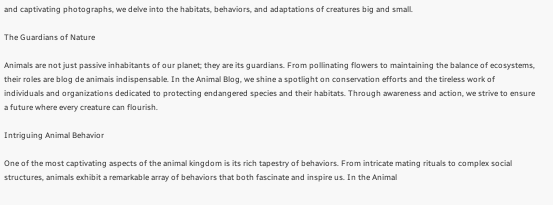and captivating photographs, we delve into the habitats, behaviors, and adaptations of creatures big and small.

The Guardians of Nature

Animals are not just passive inhabitants of our planet; they are its guardians. From pollinating flowers to maintaining the balance of ecosystems, their roles are blog de animais indispensable. In the Animal Blog, we shine a spotlight on conservation efforts and the tireless work of individuals and organizations dedicated to protecting endangered species and their habitats. Through awareness and action, we strive to ensure a future where every creature can flourish.

Intriguing Animal Behavior

One of the most captivating aspects of the animal kingdom is its rich tapestry of behaviors. From intricate mating rituals to complex social structures, animals exhibit a remarkable array of behaviors that both fascinate and inspire us. In the Animal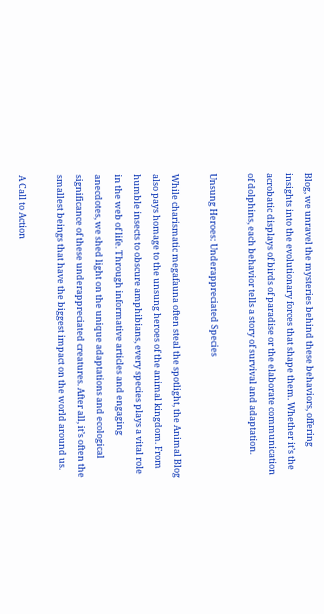Blog, we unravel the mysteries behind these behaviors, offering insights into the evolutionary forces that shape them. Whether it’s the acrobatic displays of birds of paradise or the elaborate communication of dolphins, each behavior tells a story of survival and adaptation.

Unsung Heroes: Underappreciated Species

While charismatic megafauna often steal the spotlight, the Animal Blog also pays homage to the unsung heroes of the animal kingdom. From humble insects to obscure amphibians, every species plays a vital role in the web of life. Through informative articles and engaging anecdotes, we shed light on the unique adaptations and ecological significance of these underappreciated creatures. After all, it’s often the smallest beings that have the biggest impact on the world around us.

A Call to Action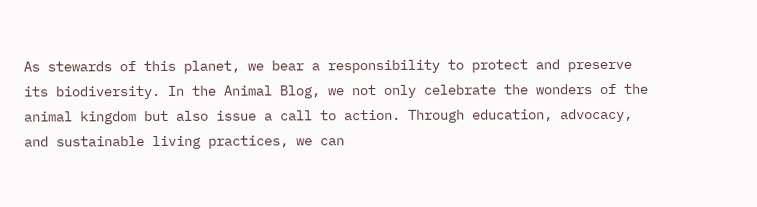As stewards of this planet, we bear a responsibility to protect and preserve its biodiversity. In the Animal Blog, we not only celebrate the wonders of the animal kingdom but also issue a call to action. Through education, advocacy, and sustainable living practices, we can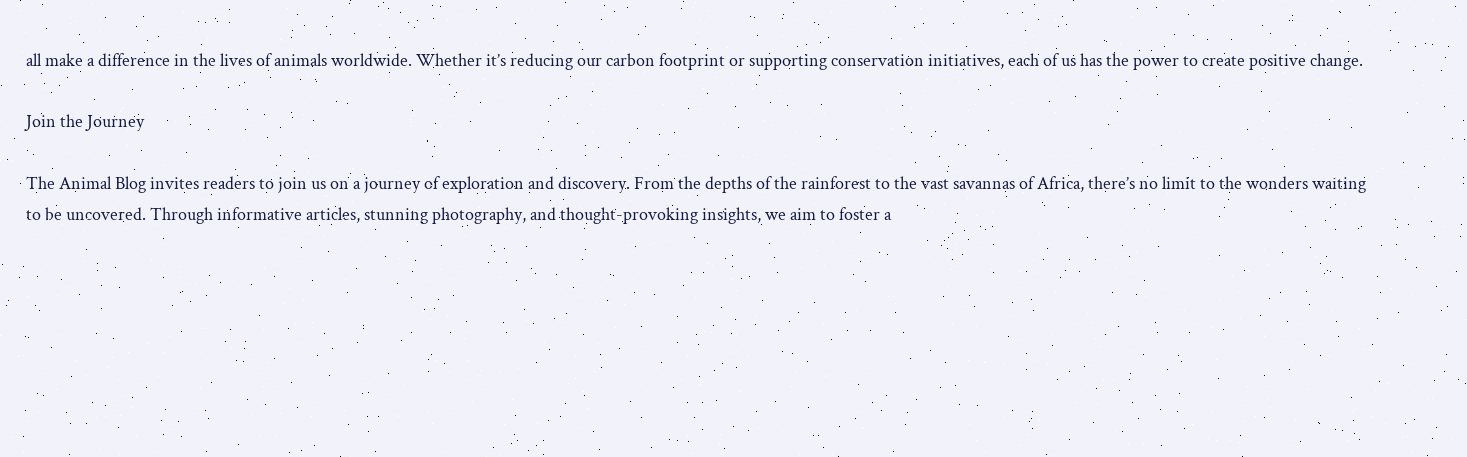all make a difference in the lives of animals worldwide. Whether it’s reducing our carbon footprint or supporting conservation initiatives, each of us has the power to create positive change.

Join the Journey

The Animal Blog invites readers to join us on a journey of exploration and discovery. From the depths of the rainforest to the vast savannas of Africa, there’s no limit to the wonders waiting to be uncovered. Through informative articles, stunning photography, and thought-provoking insights, we aim to foster a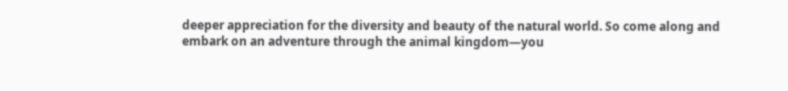deeper appreciation for the diversity and beauty of the natural world. So come along and embark on an adventure through the animal kingdom—you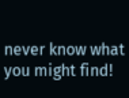never know what you might find!